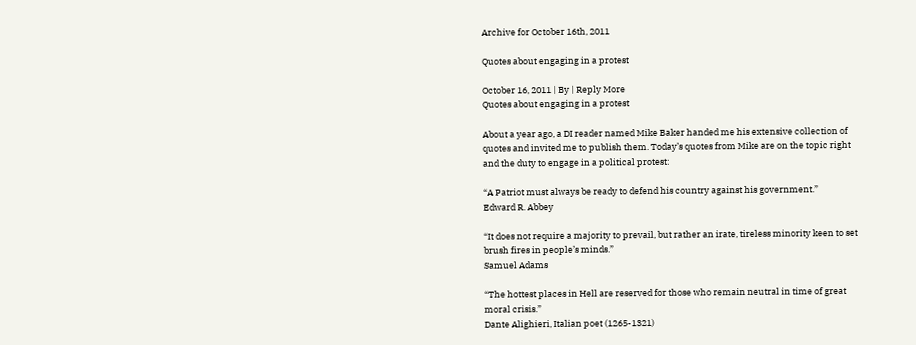Archive for October 16th, 2011

Quotes about engaging in a protest

October 16, 2011 | By | Reply More
Quotes about engaging in a protest

About a year ago, a DI reader named Mike Baker handed me his extensive collection of quotes and invited me to publish them. Today’s quotes from Mike are on the topic right and the duty to engage in a political protest:

“A Patriot must always be ready to defend his country against his government.”
Edward R. Abbey

“It does not require a majority to prevail, but rather an irate, tireless minority keen to set brush fires in people’s minds.”
Samuel Adams

“The hottest places in Hell are reserved for those who remain neutral in time of great moral crisis.”
Dante Alighieri, Italian poet (1265-1321)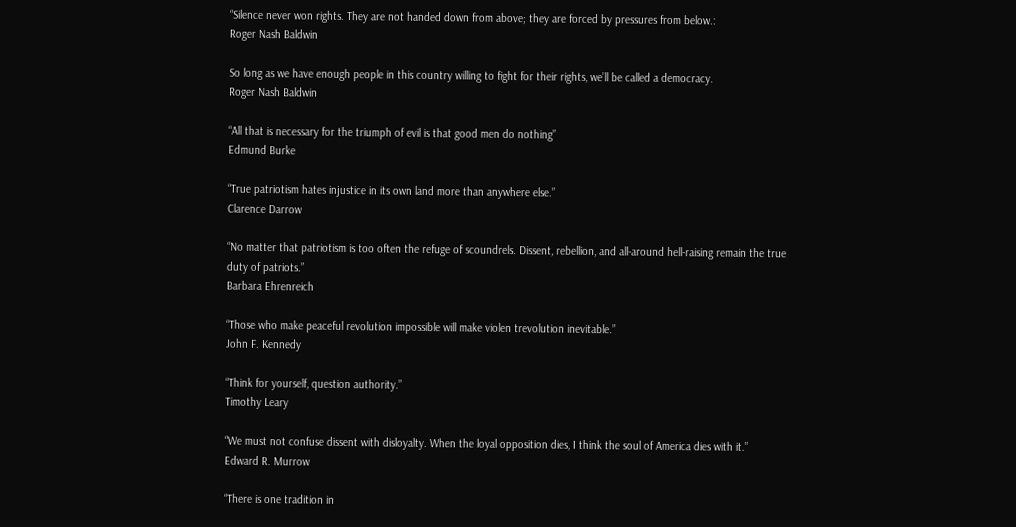“Silence never won rights. They are not handed down from above; they are forced by pressures from below.:
Roger Nash Baldwin

So long as we have enough people in this country willing to fight for their rights, we’ll be called a democracy.
Roger Nash Baldwin

“All that is necessary for the triumph of evil is that good men do nothing”
Edmund Burke

“True patriotism hates injustice in its own land more than anywhere else.”
Clarence Darrow

“No matter that patriotism is too often the refuge of scoundrels. Dissent, rebellion, and all-around hell-raising remain the true duty of patriots.”
Barbara Ehrenreich

“Those who make peaceful revolution impossible will make violen trevolution inevitable.”
John F. Kennedy

“Think for yourself, question authority.”
Timothy Leary

“We must not confuse dissent with disloyalty. When the loyal opposition dies, I think the soul of America dies with it.”
Edward R. Murrow

“There is one tradition in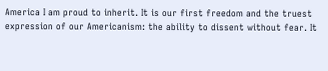America I am proud to inherit. It is our first freedom and the truest expression of our Americanism: the ability to dissent without fear. It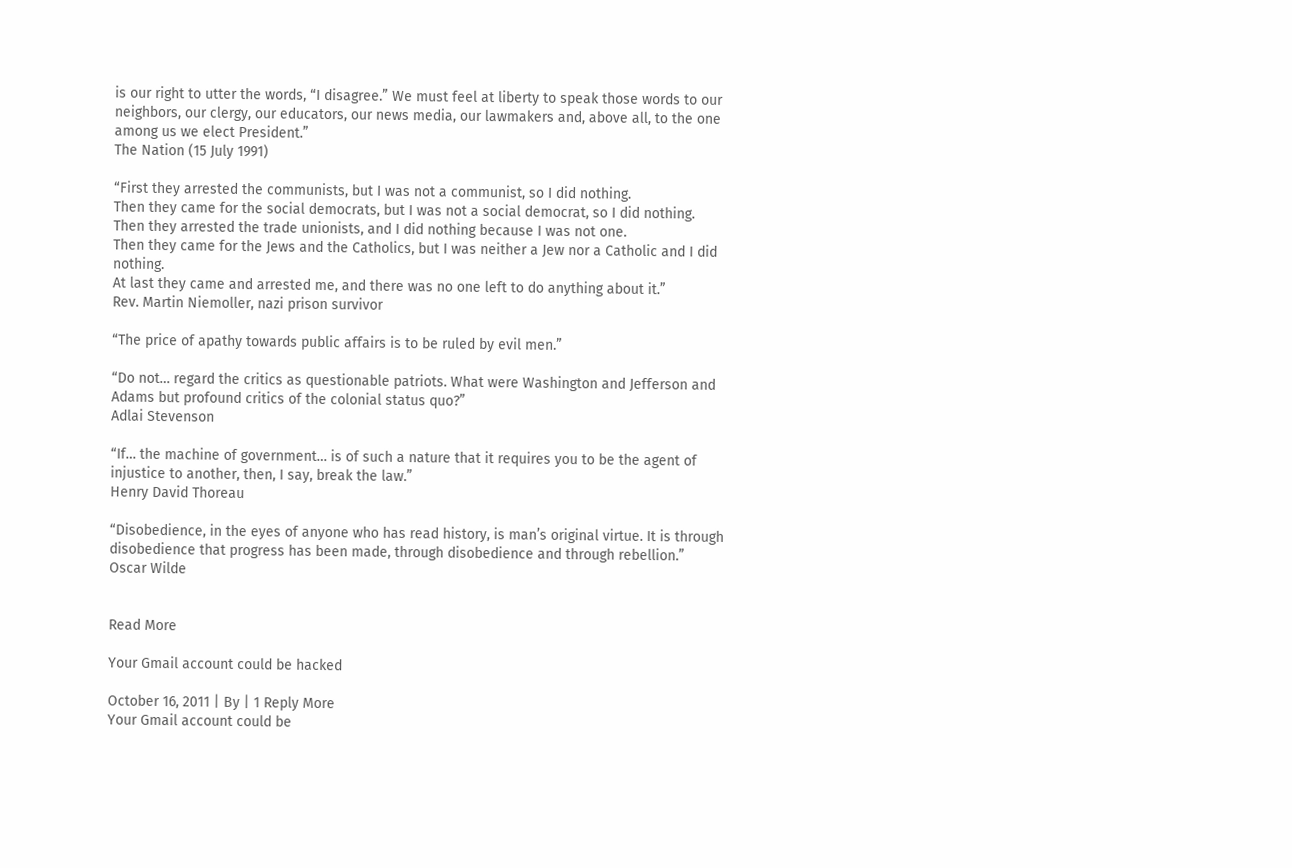is our right to utter the words, “I disagree.” We must feel at liberty to speak those words to our neighbors, our clergy, our educators, our news media, our lawmakers and, above all, to the one among us we elect President.”
The Nation (15 July 1991)

“First they arrested the communists, but I was not a communist, so I did nothing.
Then they came for the social democrats, but I was not a social democrat, so I did nothing.
Then they arrested the trade unionists, and I did nothing because I was not one.
Then they came for the Jews and the Catholics, but I was neither a Jew nor a Catholic and I did nothing.
At last they came and arrested me, and there was no one left to do anything about it.”
Rev. Martin Niemoller, nazi prison survivor

“The price of apathy towards public affairs is to be ruled by evil men.”

“Do not… regard the critics as questionable patriots. What were Washington and Jefferson and Adams but profound critics of the colonial status quo?”
Adlai Stevenson

“If… the machine of government… is of such a nature that it requires you to be the agent of injustice to another, then, I say, break the law.”
Henry David Thoreau

“Disobedience, in the eyes of anyone who has read history, is man’s original virtue. It is through disobedience that progress has been made, through disobedience and through rebellion.”
Oscar Wilde


Read More

Your Gmail account could be hacked

October 16, 2011 | By | 1 Reply More
Your Gmail account could be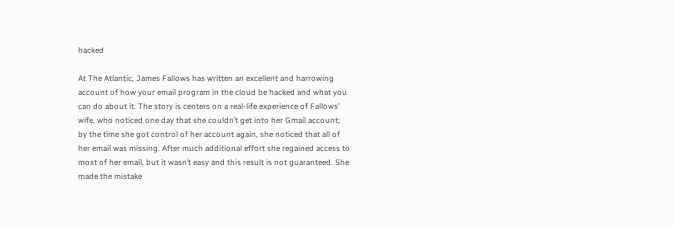hacked

At The Atlantic, James Fallows has written an excellent and harrowing account of how your email program in the cloud be hacked and what you can do about it. The story is centers on a real-life experience of Fallows’ wife, who noticed one day that she couldn’t get into her Gmail account; by the time she got control of her account again, she noticed that all of her email was missing. After much additional effort she regained access to most of her email, but it wasn’t easy and this result is not guaranteed. She made the mistake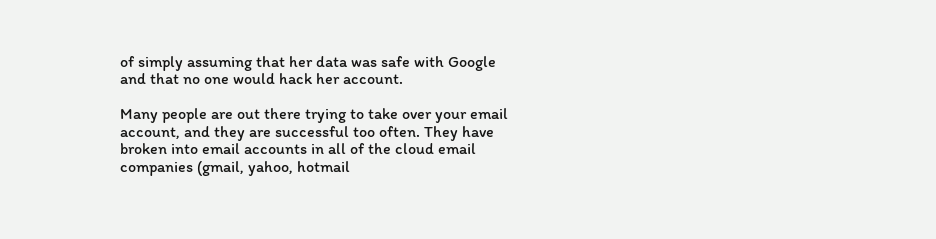of simply assuming that her data was safe with Google and that no one would hack her account.

Many people are out there trying to take over your email account, and they are successful too often. They have broken into email accounts in all of the cloud email companies (gmail, yahoo, hotmail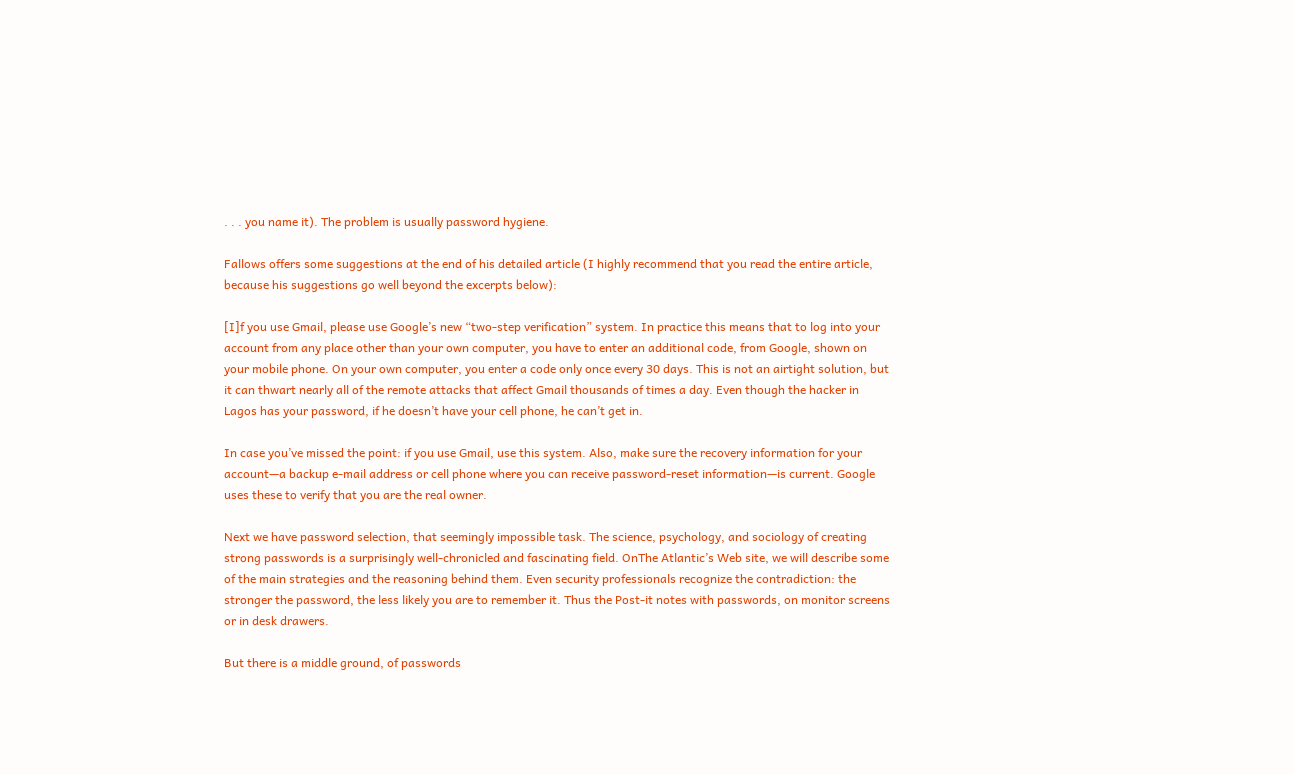. . . you name it). The problem is usually password hygiene.

Fallows offers some suggestions at the end of his detailed article (I highly recommend that you read the entire article, because his suggestions go well beyond the excerpts below):

[I]f you use Gmail, please use Google’s new “two-step verification” system. In practice this means that to log into your account from any place other than your own computer, you have to enter an additional code, from Google, shown on your mobile phone. On your own computer, you enter a code only once every 30 days. This is not an airtight solution, but it can thwart nearly all of the remote attacks that affect Gmail thousands of times a day. Even though the hacker in Lagos has your password, if he doesn’t have your cell phone, he can’t get in.

In case you’ve missed the point: if you use Gmail, use this system. Also, make sure the recovery information for your account—a backup e-mail address or cell phone where you can receive password-reset information—is current. Google uses these to verify that you are the real owner.

Next we have password selection, that seemingly impossible task. The science, psychology, and sociology of creating strong passwords is a surprisingly well-chronicled and fascinating field. OnThe Atlantic’s Web site, we will describe some of the main strategies and the reasoning behind them. Even security professionals recognize the contradiction: the stronger the password, the less likely you are to remember it. Thus the Post-it notes with passwords, on monitor screens or in desk drawers.

But there is a middle ground, of passwords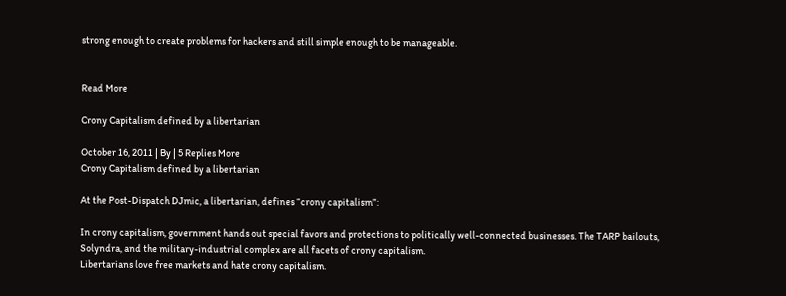strong enough to create problems for hackers and still simple enough to be manageable.


Read More

Crony Capitalism defined by a libertarian

October 16, 2011 | By | 5 Replies More
Crony Capitalism defined by a libertarian

At the Post-Dispatch DJmic, a libertarian, defines “crony capitalism”:

In crony capitalism, government hands out special favors and protections to politically well-connected businesses. The TARP bailouts, Solyndra, and the military-industrial complex are all facets of crony capitalism.
Libertarians love free markets and hate crony capitalism.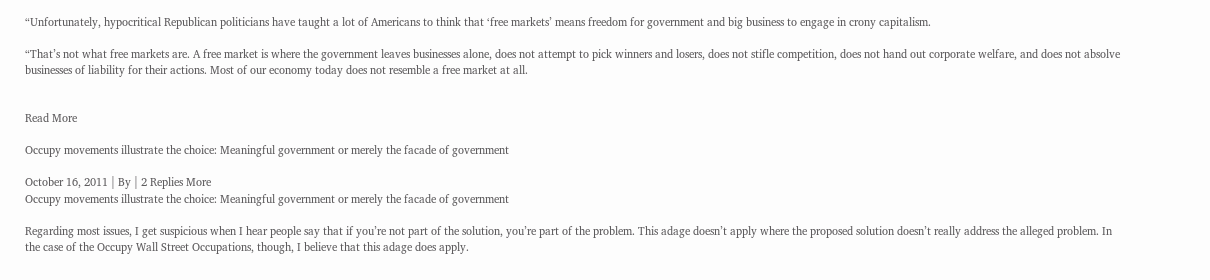“Unfortunately, hypocritical Republican politicians have taught a lot of Americans to think that ‘free markets’ means freedom for government and big business to engage in crony capitalism.

“That’s not what free markets are. A free market is where the government leaves businesses alone, does not attempt to pick winners and losers, does not stifle competition, does not hand out corporate welfare, and does not absolve businesses of liability for their actions. Most of our economy today does not resemble a free market at all.


Read More

Occupy movements illustrate the choice: Meaningful government or merely the facade of government

October 16, 2011 | By | 2 Replies More
Occupy movements illustrate the choice: Meaningful government or merely the facade of government

Regarding most issues, I get suspicious when I hear people say that if you’re not part of the solution, you’re part of the problem. This adage doesn’t apply where the proposed solution doesn’t really address the alleged problem. In the case of the Occupy Wall Street Occupations, though, I believe that this adage does apply.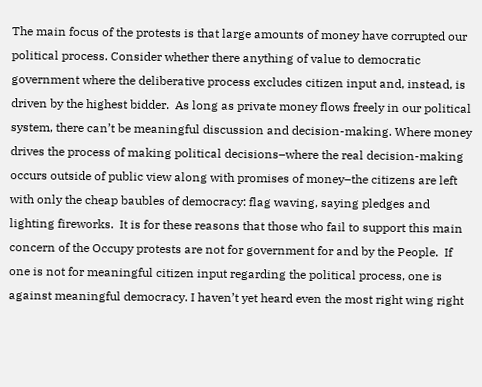The main focus of the protests is that large amounts of money have corrupted our political process. Consider whether there anything of value to democratic government where the deliberative process excludes citizen input and, instead, is driven by the highest bidder.  As long as private money flows freely in our political system, there can’t be meaningful discussion and decision-making. Where money drives the process of making political decisions–where the real decision-making occurs outside of public view along with promises of money–the citizens are left with only the cheap baubles of democracy: flag waving, saying pledges and lighting fireworks.  It is for these reasons that those who fail to support this main concern of the Occupy protests are not for government for and by the People.  If one is not for meaningful citizen input regarding the political process, one is against meaningful democracy. I haven’t yet heard even the most right wing right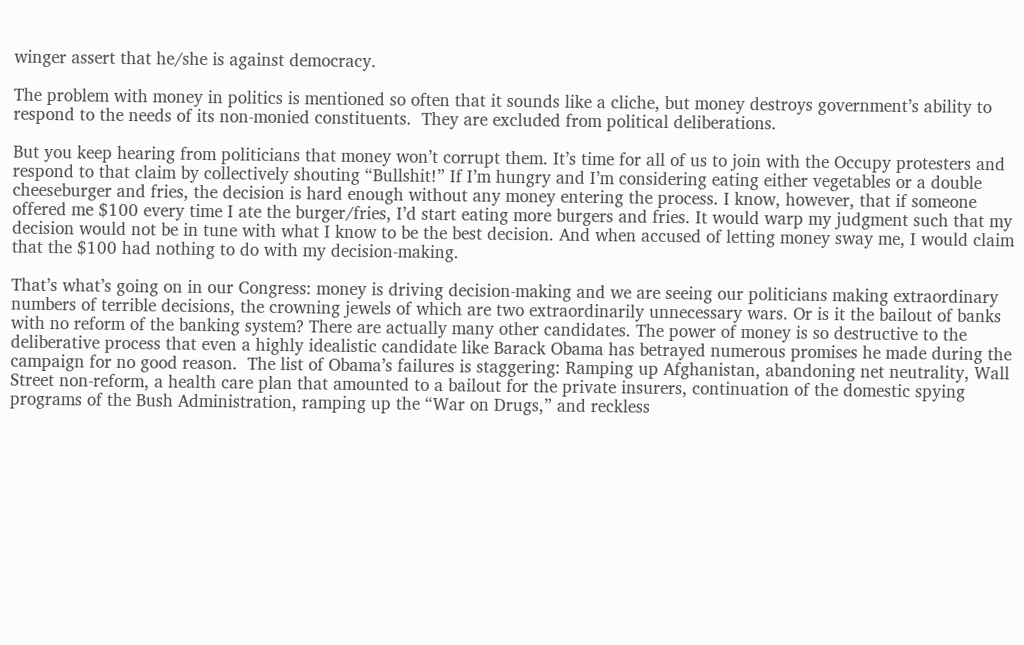winger assert that he/she is against democracy.

The problem with money in politics is mentioned so often that it sounds like a cliche, but money destroys government’s ability to respond to the needs of its non-monied constituents.  They are excluded from political deliberations.

But you keep hearing from politicians that money won’t corrupt them. It’s time for all of us to join with the Occupy protesters and respond to that claim by collectively shouting “Bullshit!” If I’m hungry and I’m considering eating either vegetables or a double cheeseburger and fries, the decision is hard enough without any money entering the process. I know, however, that if someone offered me $100 every time I ate the burger/fries, I’d start eating more burgers and fries. It would warp my judgment such that my decision would not be in tune with what I know to be the best decision. And when accused of letting money sway me, I would claim that the $100 had nothing to do with my decision-making.

That’s what’s going on in our Congress: money is driving decision-making and we are seeing our politicians making extraordinary numbers of terrible decisions, the crowning jewels of which are two extraordinarily unnecessary wars. Or is it the bailout of banks with no reform of the banking system? There are actually many other candidates. The power of money is so destructive to the deliberative process that even a highly idealistic candidate like Barack Obama has betrayed numerous promises he made during the campaign for no good reason.  The list of Obama’s failures is staggering: Ramping up Afghanistan, abandoning net neutrality, Wall Street non-reform, a health care plan that amounted to a bailout for the private insurers, continuation of the domestic spying programs of the Bush Administration, ramping up the “War on Drugs,” and reckless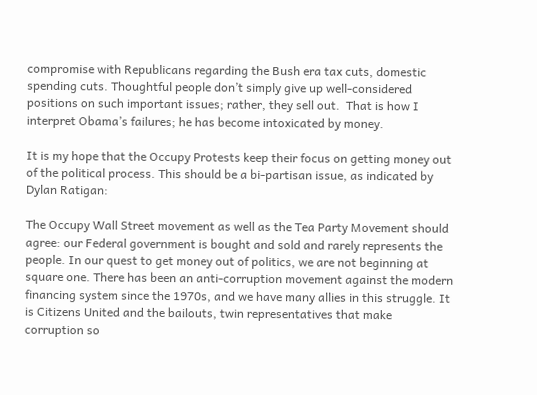compromise with Republicans regarding the Bush era tax cuts, domestic spending cuts. Thoughtful people don’t simply give up well-considered positions on such important issues; rather, they sell out.  That is how I interpret Obama’s failures; he has become intoxicated by money.

It is my hope that the Occupy Protests keep their focus on getting money out of the political process. This should be a bi-partisan issue, as indicated by Dylan Ratigan:

The Occupy Wall Street movement as well as the Tea Party Movement should agree: our Federal government is bought and sold and rarely represents the people. In our quest to get money out of politics, we are not beginning at square one. There has been an anti-corruption movement against the modern financing system since the 1970s, and we have many allies in this struggle. It is Citizens United and the bailouts, twin representatives that make corruption so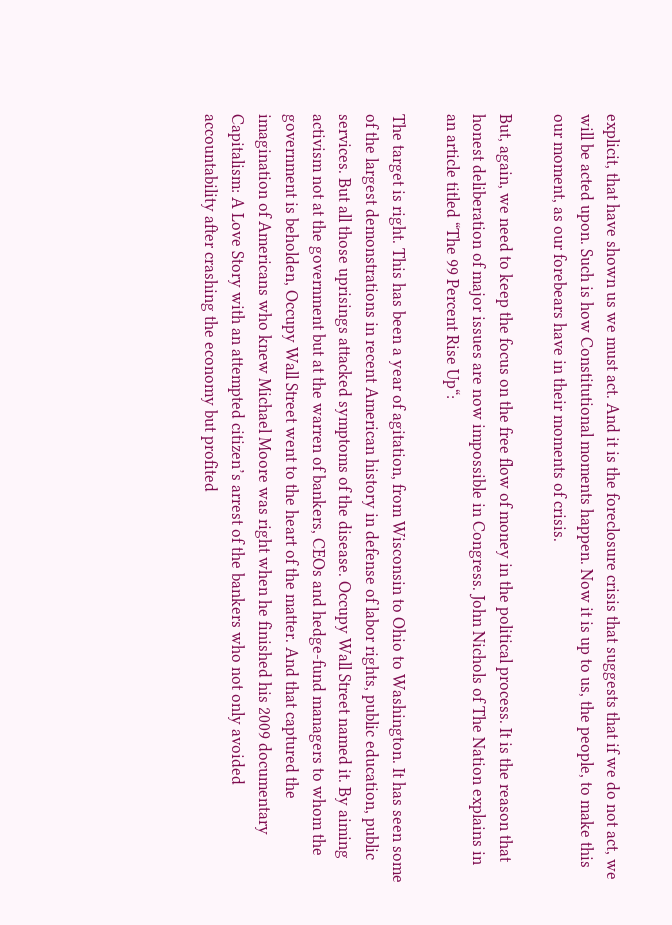explicit, that have shown us we must act. And it is the foreclosure crisis that suggests that if we do not act, we will be acted upon. Such is how Constitutional moments happen. Now it is up to us, the people, to make this our moment, as our forebears have in their moments of crisis.

But, again, we need to keep the focus on the free flow of money in the political process. It is the reason that honest deliberation of major issues are now impossible in Congress. John Nichols of The Nation explains in an article titled “The 99 Percent Rise Up“:

The target is right. This has been a year of agitation, from Wisconsin to Ohio to Washington. It has seen some of the largest demonstrations in recent American history in defense of labor rights, public education, public services. But all those uprisings attacked symptoms of the disease. Occupy Wall Street named it. By aiming activism not at the government but at the warren of bankers, CEOs and hedge-fund managers to whom the government is beholden, Occupy Wall Street went to the heart of the matter. And that captured the imagination of Americans who knew Michael Moore was right when he finished his 2009 documentary Capitalism: A Love Story with an attempted citizen’s arrest of the bankers who not only avoided accountability after crashing the economy but profited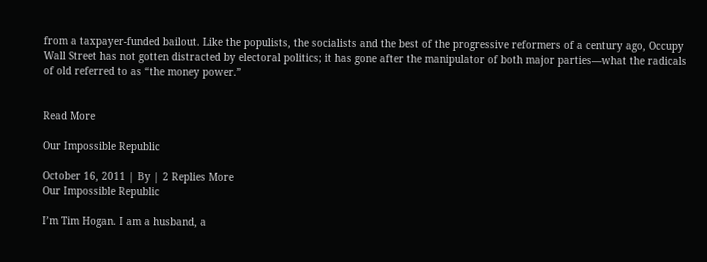from a taxpayer-funded bailout. Like the populists, the socialists and the best of the progressive reformers of a century ago, Occupy Wall Street has not gotten distracted by electoral politics; it has gone after the manipulator of both major parties—what the radicals of old referred to as “the money power.”


Read More

Our Impossible Republic

October 16, 2011 | By | 2 Replies More
Our Impossible Republic

I’m Tim Hogan. I am a husband, a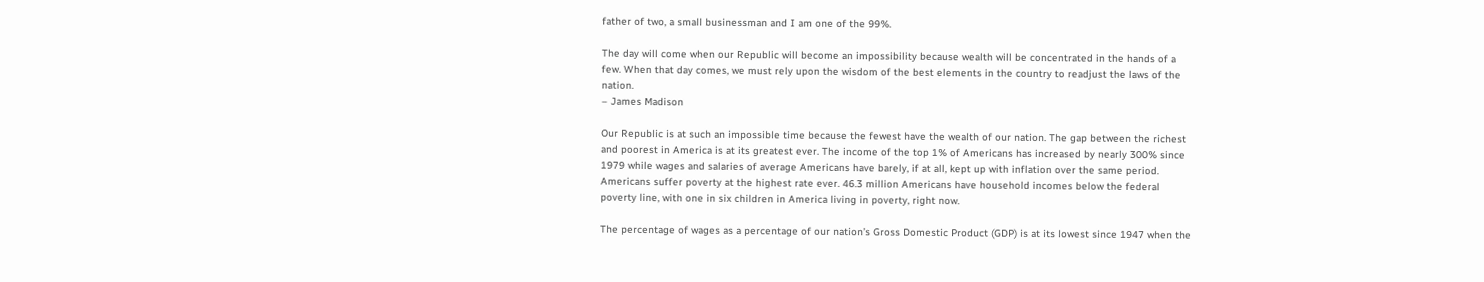father of two, a small businessman and I am one of the 99%.

The day will come when our Republic will become an impossibility because wealth will be concentrated in the hands of a few. When that day comes, we must rely upon the wisdom of the best elements in the country to readjust the laws of the nation.
– James Madison

Our Republic is at such an impossible time because the fewest have the wealth of our nation. The gap between the richest and poorest in America is at its greatest ever. The income of the top 1% of Americans has increased by nearly 300% since 1979 while wages and salaries of average Americans have barely, if at all, kept up with inflation over the same period. Americans suffer poverty at the highest rate ever. 46.3 million Americans have household incomes below the federal poverty line, with one in six children in America living in poverty, right now.

The percentage of wages as a percentage of our nation’s Gross Domestic Product (GDP) is at its lowest since 1947 when the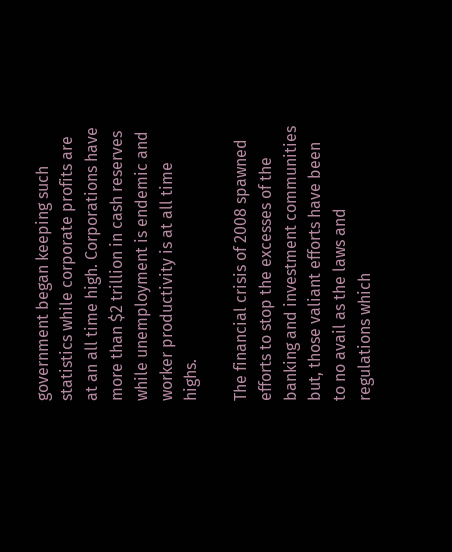government began keeping such statistics while corporate profits are at an all time high. Corporations have more than $2 trillion in cash reserves while unemployment is endemic and worker productivity is at all time highs.

The financial crisis of 2008 spawned efforts to stop the excesses of the banking and investment communities but, those valiant efforts have been to no avail as the laws and regulations which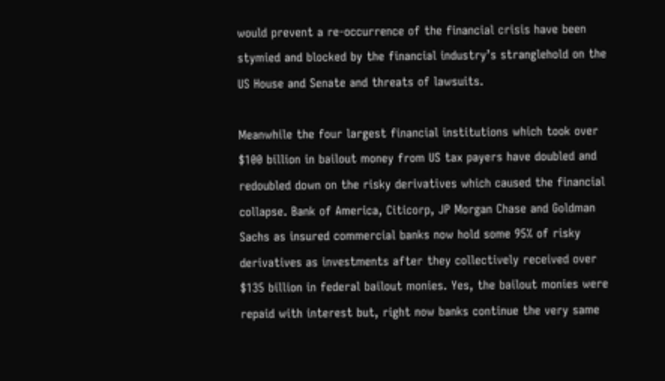would prevent a re-occurrence of the financial crisis have been stymied and blocked by the financial industry’s stranglehold on the US House and Senate and threats of lawsuits.

Meanwhile the four largest financial institutions which took over $100 billion in bailout money from US tax payers have doubled and redoubled down on the risky derivatives which caused the financial collapse. Bank of America, Citicorp, JP Morgan Chase and Goldman Sachs as insured commercial banks now hold some 95% of risky derivatives as investments after they collectively received over $135 billion in federal bailout monies. Yes, the bailout monies were repaid with interest but, right now banks continue the very same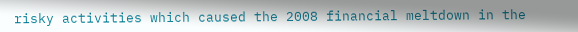risky activities which caused the 2008 financial meltdown in the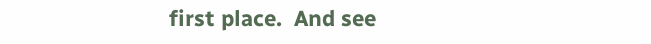first place.  And see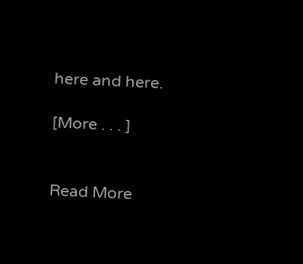here and here.

[More . . . ]


Read More